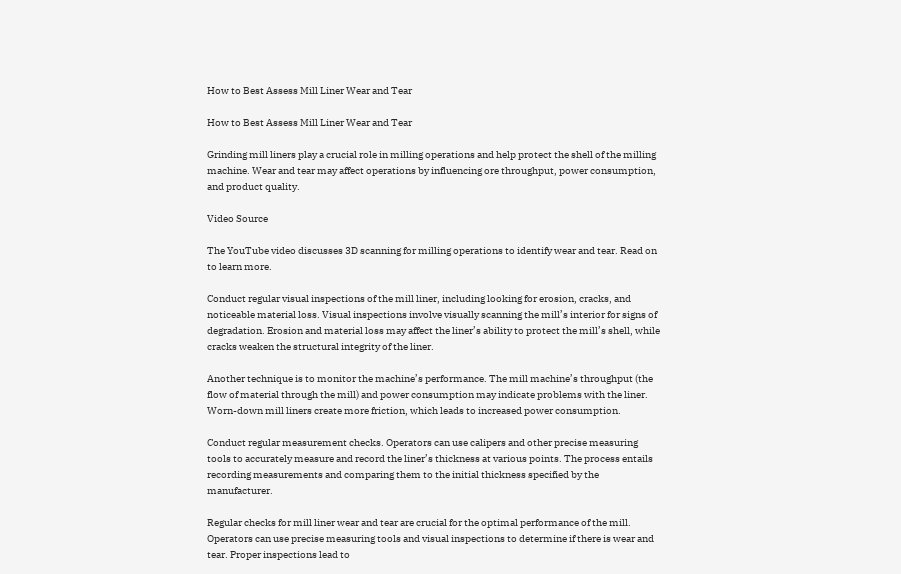How to Best Assess Mill Liner Wear and Tear

How to Best Assess Mill Liner Wear and Tear

Grinding mill liners play a crucial role in milling operations and help protect the shell of the milling machine. Wear and tear may affect operations by influencing ore throughput, power consumption, and product quality.

Video Source

The YouTube video discusses 3D scanning for milling operations to identify wear and tear. Read on to learn more.

Conduct regular visual inspections of the mill liner, including looking for erosion, cracks, and noticeable material loss. Visual inspections involve visually scanning the mill’s interior for signs of degradation. Erosion and material loss may affect the liner’s ability to protect the mill’s shell, while cracks weaken the structural integrity of the liner.

Another technique is to monitor the machine’s performance. The mill machine’s throughput (the flow of material through the mill) and power consumption may indicate problems with the liner. Worn-down mill liners create more friction, which leads to increased power consumption.

Conduct regular measurement checks. Operators can use calipers and other precise measuring tools to accurately measure and record the liner’s thickness at various points. The process entails recording measurements and comparing them to the initial thickness specified by the manufacturer.

Regular checks for mill liner wear and tear are crucial for the optimal performance of the mill. Operators can use precise measuring tools and visual inspections to determine if there is wear and tear. Proper inspections lead to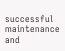successful maintenance and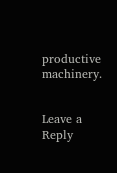productive machinery.


Leave a Reply